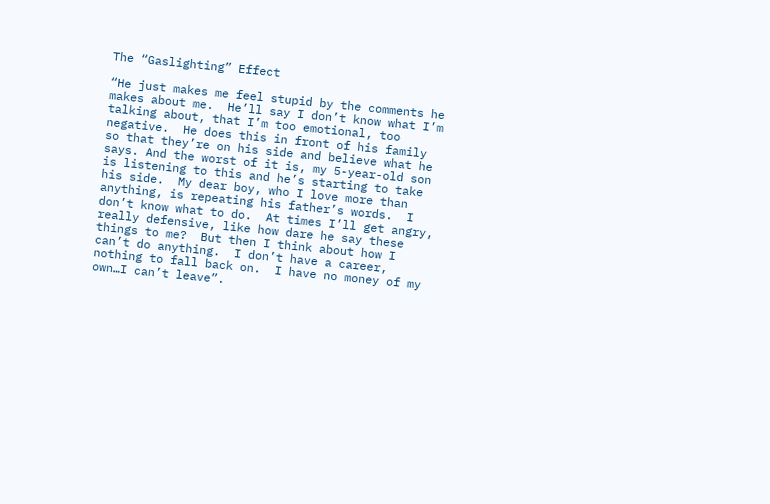The “Gaslighting” Effect

“He just makes me feel stupid by the comments he makes about me.  He’ll say I don’t know what I’m talking about, that I’m too emotional, too negative.  He does this in front of his family so that they’re on his side and believe what he says. And the worst of it is, my 5-year-old son is listening to this and he’s starting to take his side.  My dear boy, who I love more than anything, is repeating his father’s words.  I don’t know what to do.  At times I’ll get angry, really defensive, like how dare he say these things to me?  But then I think about how I can’t do anything.  I don’t have a career, nothing to fall back on.  I have no money of my own…I can’t leave”.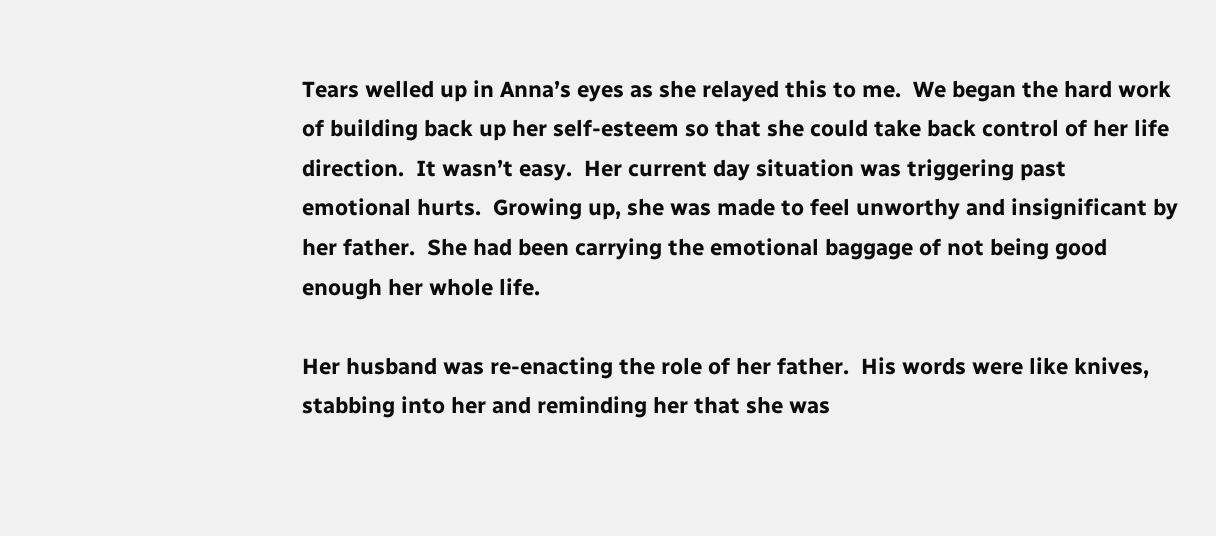Tears welled up in Anna’s eyes as she relayed this to me.  We began the hard work of building back up her self-esteem so that she could take back control of her life direction.  It wasn’t easy.  Her current day situation was triggering past emotional hurts.  Growing up, she was made to feel unworthy and insignificant by her father.  She had been carrying the emotional baggage of not being good enough her whole life.

Her husband was re-enacting the role of her father.  His words were like knives, stabbing into her and reminding her that she was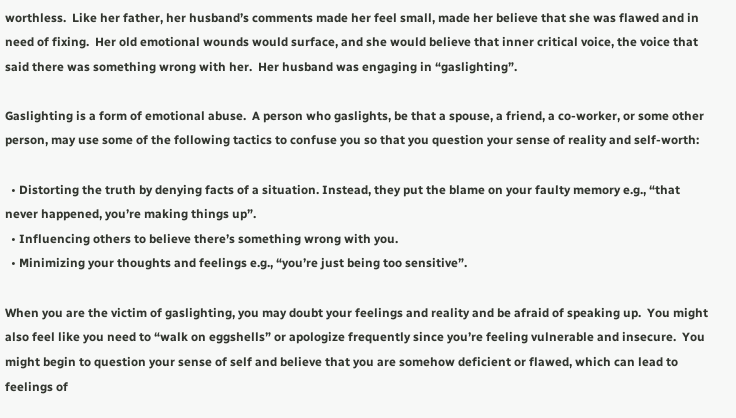worthless.  Like her father, her husband’s comments made her feel small, made her believe that she was flawed and in need of fixing.  Her old emotional wounds would surface, and she would believe that inner critical voice, the voice that said there was something wrong with her.  Her husband was engaging in “gaslighting”.

Gaslighting is a form of emotional abuse.  A person who gaslights, be that a spouse, a friend, a co-worker, or some other person, may use some of the following tactics to confuse you so that you question your sense of reality and self-worth:

  • Distorting the truth by denying facts of a situation. Instead, they put the blame on your faulty memory e.g., “that never happened, you’re making things up”.
  • Influencing others to believe there’s something wrong with you.
  • Minimizing your thoughts and feelings e.g., “you’re just being too sensitive”.

When you are the victim of gaslighting, you may doubt your feelings and reality and be afraid of speaking up.  You might also feel like you need to “walk on eggshells” or apologize frequently since you’re feeling vulnerable and insecure.  You might begin to question your sense of self and believe that you are somehow deficient or flawed, which can lead to feelings of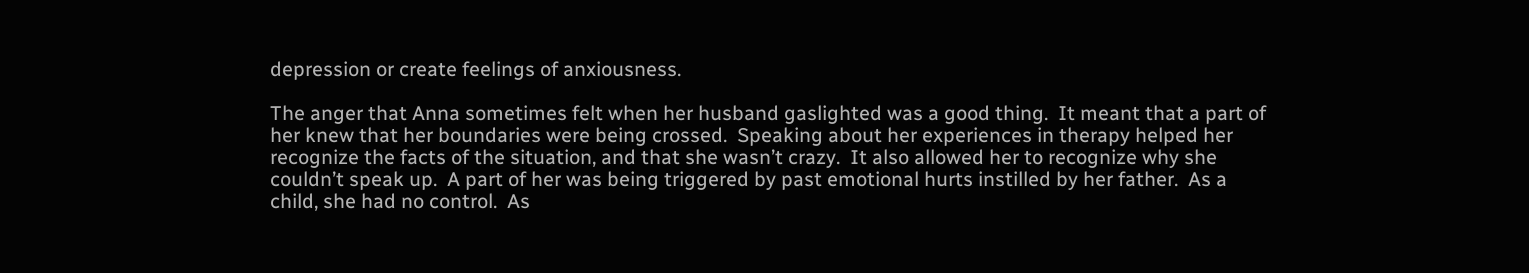depression or create feelings of anxiousness.

The anger that Anna sometimes felt when her husband gaslighted was a good thing.  It meant that a part of her knew that her boundaries were being crossed.  Speaking about her experiences in therapy helped her recognize the facts of the situation, and that she wasn’t crazy.  It also allowed her to recognize why she couldn’t speak up.  A part of her was being triggered by past emotional hurts instilled by her father.  As a child, she had no control.  As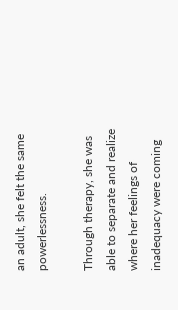an adult, she felt the same powerlessness.

Through therapy, she was able to separate and realize where her feelings of inadequacy were coming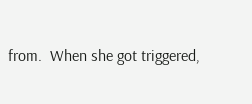from.  When she got triggered,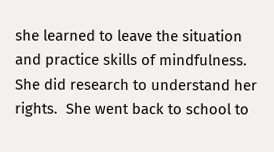she learned to leave the situation and practice skills of mindfulness.  She did research to understand her rights.  She went back to school to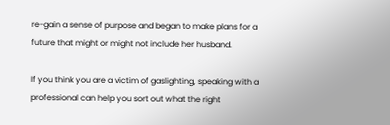re-gain a sense of purpose and began to make plans for a future that might or might not include her husband.

If you think you are a victim of gaslighting, speaking with a professional can help you sort out what the right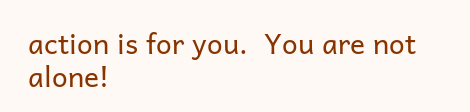action is for you.  You are not alone!